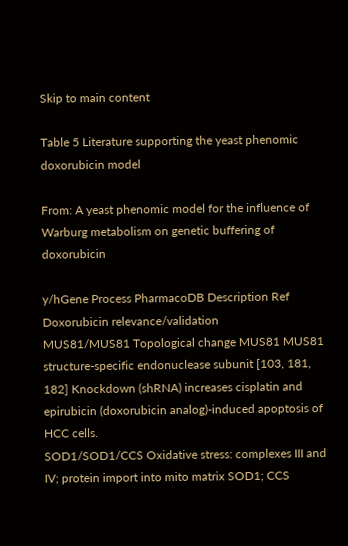Skip to main content

Table 5 Literature supporting the yeast phenomic doxorubicin model

From: A yeast phenomic model for the influence of Warburg metabolism on genetic buffering of doxorubicin

y/hGene Process PharmacoDB Description Ref Doxorubicin relevance/validation
MUS81/MUS81 Topological change MUS81 MUS81 structure-specific endonuclease subunit [103, 181, 182] Knockdown (shRNA) increases cisplatin and epirubicin (doxorubicin analog)-induced apoptosis of HCC cells.
SOD1/SOD1/CCS Oxidative stress: complexes III and IV; protein import into mito matrix SOD1; CCS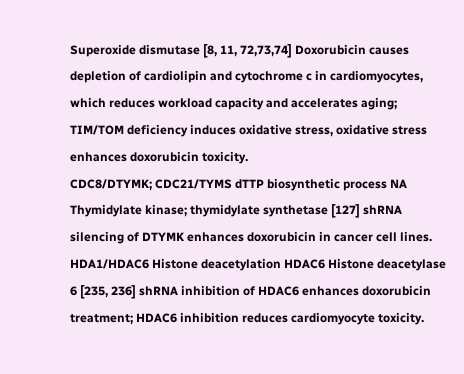Superoxide dismutase [8, 11, 72,73,74] Doxorubicin causes depletion of cardiolipin and cytochrome c in cardiomyocytes, which reduces workload capacity and accelerates aging; TIM/TOM deficiency induces oxidative stress, oxidative stress enhances doxorubicin toxicity.
CDC8/DTYMK; CDC21/TYMS dTTP biosynthetic process NA Thymidylate kinase; thymidylate synthetase [127] shRNA silencing of DTYMK enhances doxorubicin in cancer cell lines.
HDA1/HDAC6 Histone deacetylation HDAC6 Histone deacetylase 6 [235, 236] shRNA inhibition of HDAC6 enhances doxorubicin treatment; HDAC6 inhibition reduces cardiomyocyte toxicity.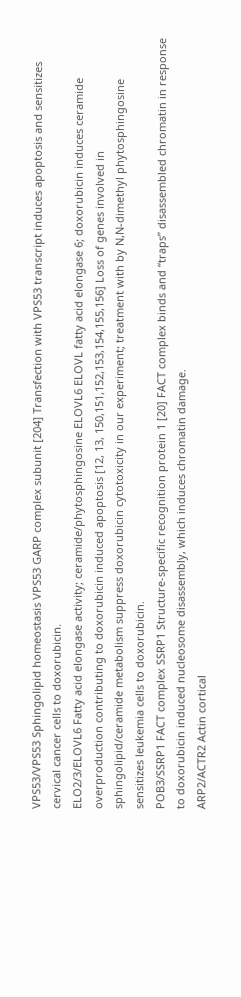VPS53/VPS53 Sphingolipid homeostasis VPS53 GARP complex subunit [204] Transfection with VPS53 transcript induces apoptosis and sensitizes cervical cancer cells to doxorubicin.
ELO2/3/ELOVL6 Fatty acid elongase activity; ceramide/phytosphingosine ELOVL6 ELOVL fatty acid elongase 6; doxorubicin induces ceramide overproduction contributing to doxorubicin induced apoptosis [12, 13, 150,151,152,153,154,155,156] Loss of genes involved in sphingolipid/ceramide metabolism suppress doxorubicin cytotoxicity in our experiment; treatment with by N,N-dimethyl phytosphingosine sensitizes leukemia cells to doxorubicin.
POB3/SSRP1 FACT complex SSRP1 Structure-specific recognition protein 1 [20] FACT complex binds and “traps” disassembled chromatin in response to doxorubicin induced nucleosome disassembly, which induces chromatin damage.
ARP2/ACTR2 Actin cortical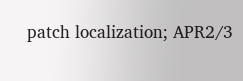patch localization; APR2/3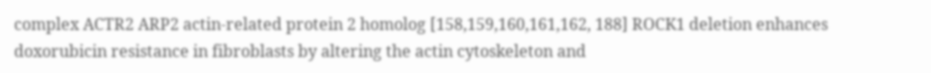complex ACTR2 ARP2 actin-related protein 2 homolog [158,159,160,161,162, 188] ROCK1 deletion enhances doxorubicin resistance in fibroblasts by altering the actin cytoskeleton and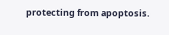protecting from apoptosis.